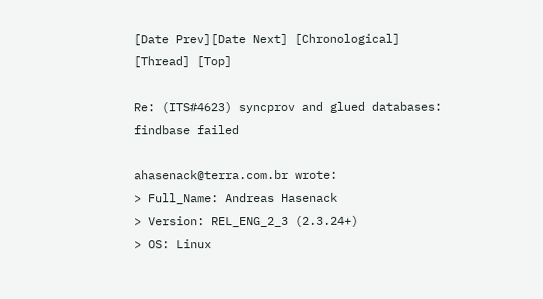[Date Prev][Date Next] [Chronological] [Thread] [Top]

Re: (ITS#4623) syncprov and glued databases: findbase failed

ahasenack@terra.com.br wrote:
> Full_Name: Andreas Hasenack
> Version: REL_ENG_2_3 (2.3.24+)
> OS: Linux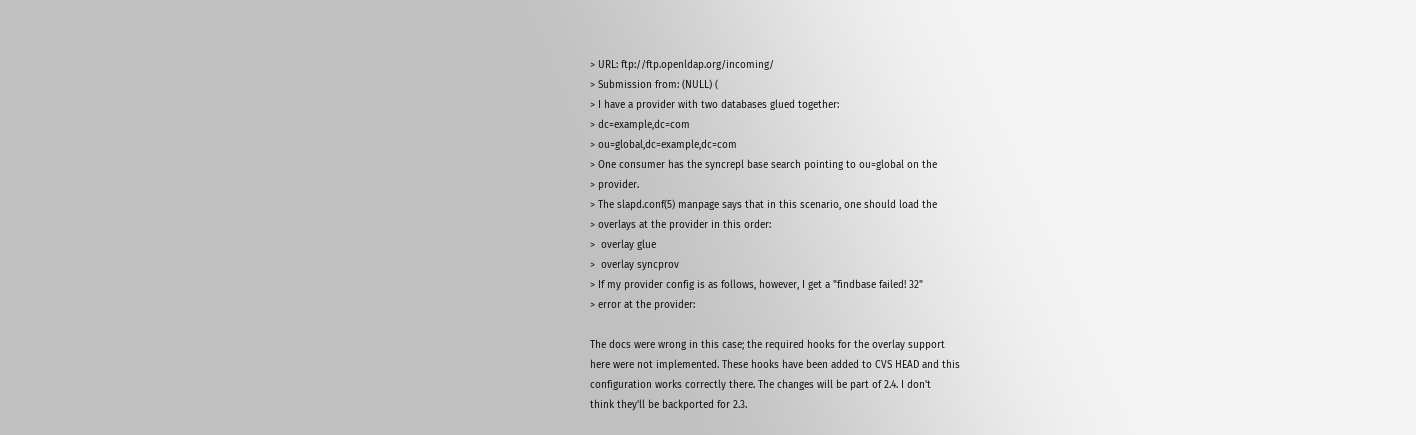> URL: ftp://ftp.openldap.org/incoming/
> Submission from: (NULL) (
> I have a provider with two databases glued together:
> dc=example,dc=com
> ou=global,dc=example,dc=com
> One consumer has the syncrepl base search pointing to ou=global on the
> provider.
> The slapd.conf(5) manpage says that in this scenario, one should load the
> overlays at the provider in this order:
>  overlay glue
>  overlay syncprov
> If my provider config is as follows, however, I get a "findbase failed! 32"
> error at the provider:

The docs were wrong in this case; the required hooks for the overlay support
here were not implemented. These hooks have been added to CVS HEAD and this
configuration works correctly there. The changes will be part of 2.4. I don't
think they'll be backported for 2.3.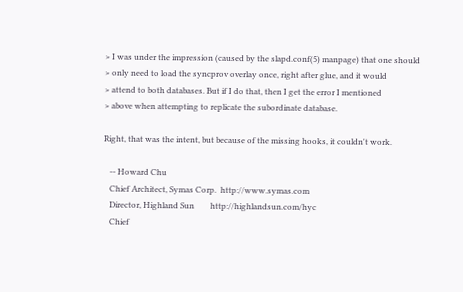> I was under the impression (caused by the slapd.conf(5) manpage) that one should
> only need to load the syncprov overlay once, right after glue, and it would
> attend to both databases. But if I do that, then I get the error I mentioned
> above when attempting to replicate the subordinate database.

Right, that was the intent, but because of the missing hooks, it couldn't work.

   -- Howard Chu
   Chief Architect, Symas Corp.  http://www.symas.com
   Director, Highland Sun        http://highlandsun.com/hyc
   Chief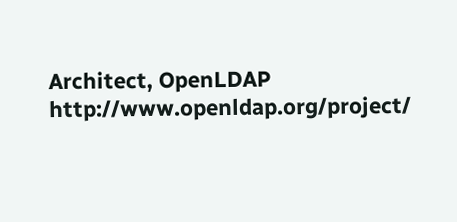Architect, OpenLDAP     http://www.openldap.org/project/